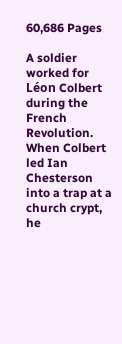60,686 Pages

A soldier worked for Léon Colbert during the French Revolution. When Colbert led Ian Chesterson into a trap at a church crypt, he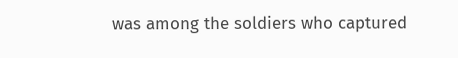was among the soldiers who captured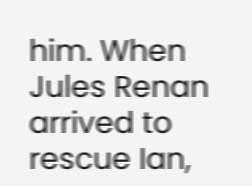him. When Jules Renan arrived to rescue Ian,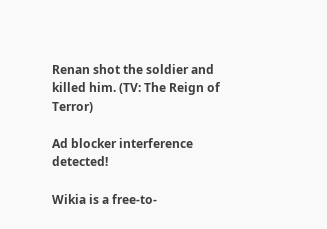Renan shot the soldier and killed him. (TV: The Reign of Terror)

Ad blocker interference detected!

Wikia is a free-to-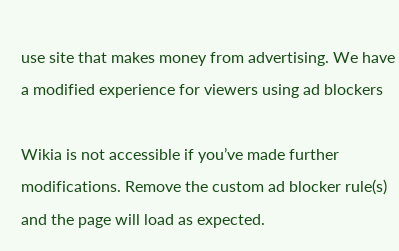use site that makes money from advertising. We have a modified experience for viewers using ad blockers

Wikia is not accessible if you’ve made further modifications. Remove the custom ad blocker rule(s) and the page will load as expected.